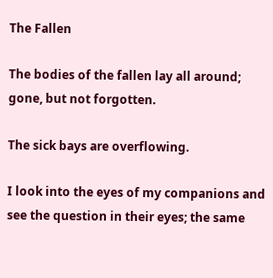The Fallen

The bodies of the fallen lay all around; gone, but not forgotten.

The sick bays are overflowing.

I look into the eyes of my companions and see the question in their eyes; the same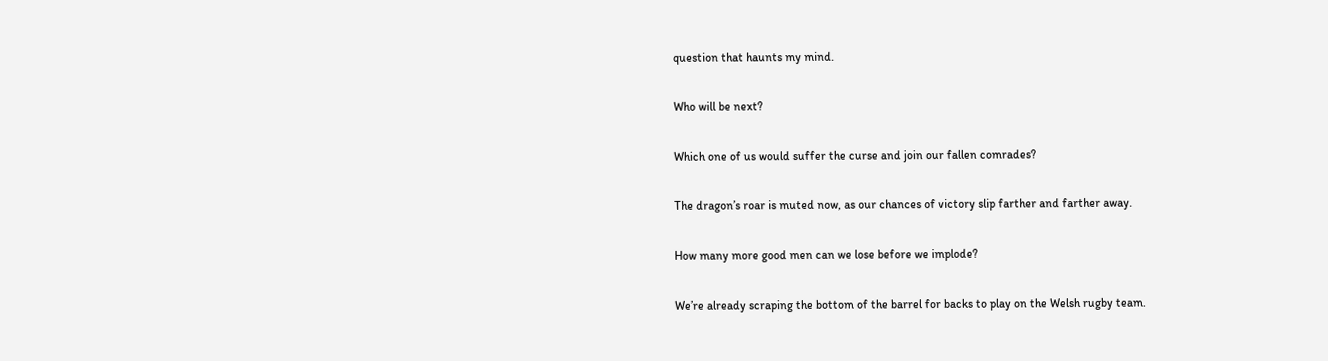question that haunts my mind.

Who will be next?

Which one of us would suffer the curse and join our fallen comrades?

The dragon’s roar is muted now, as our chances of victory slip farther and farther away.

How many more good men can we lose before we implode?

We’re already scraping the bottom of the barrel for backs to play on the Welsh rugby team.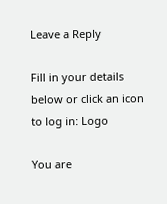Leave a Reply

Fill in your details below or click an icon to log in: Logo

You are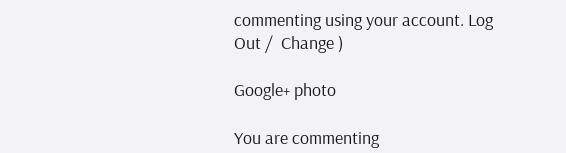commenting using your account. Log Out /  Change )

Google+ photo

You are commenting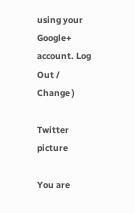using your Google+ account. Log Out /  Change )

Twitter picture

You are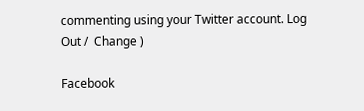commenting using your Twitter account. Log Out /  Change )

Facebook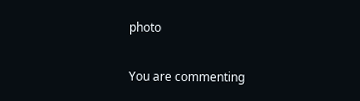photo

You are commenting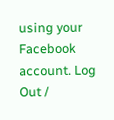using your Facebook account. Log Out /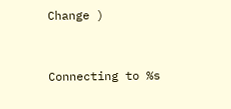Change )


Connecting to %s